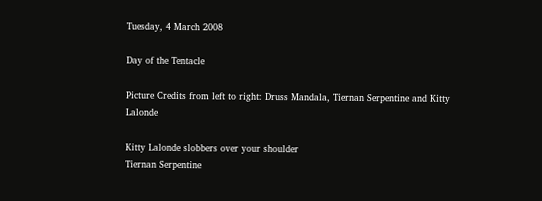Tuesday, 4 March 2008

Day of the Tentacle

Picture Credits from left to right: Druss Mandala, Tiernan Serpentine and Kitty Lalonde

Kitty Lalonde slobbers over your shoulder
Tiernan Serpentine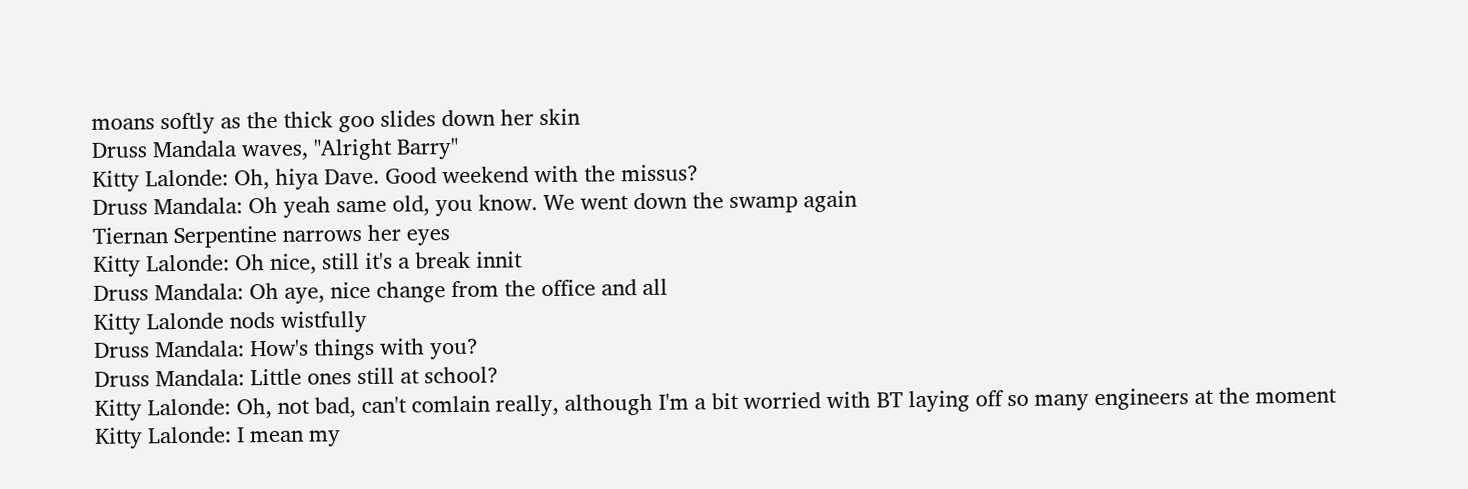moans softly as the thick goo slides down her skin
Druss Mandala waves, "Alright Barry"
Kitty Lalonde: Oh, hiya Dave. Good weekend with the missus?
Druss Mandala: Oh yeah same old, you know. We went down the swamp again
Tiernan Serpentine narrows her eyes
Kitty Lalonde: Oh nice, still it's a break innit
Druss Mandala: Oh aye, nice change from the office and all
Kitty Lalonde nods wistfully
Druss Mandala: How's things with you?
Druss Mandala: Little ones still at school?
Kitty Lalonde: Oh, not bad, can't comlain really, although I'm a bit worried with BT laying off so many engineers at the moment
Kitty Lalonde: I mean my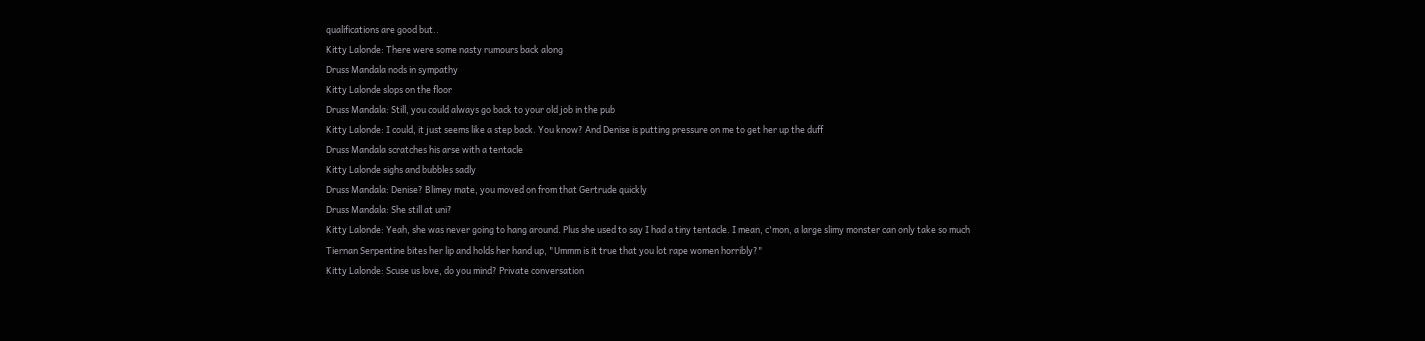qualifications are good but..
Kitty Lalonde: There were some nasty rumours back along
Druss Mandala nods in sympathy
Kitty Lalonde slops on the floor
Druss Mandala: Still, you could always go back to your old job in the pub
Kitty Lalonde: I could, it just seems like a step back. You know? And Denise is putting pressure on me to get her up the duff
Druss Mandala scratches his arse with a tentacle
Kitty Lalonde sighs and bubbles sadly
Druss Mandala: Denise? Blimey mate, you moved on from that Gertrude quickly
Druss Mandala: She still at uni?
Kitty Lalonde: Yeah, she was never going to hang around. Plus she used to say I had a tiny tentacle. I mean, c'mon, a large slimy monster can only take so much
Tiernan Serpentine bites her lip and holds her hand up, "Ummm is it true that you lot rape women horribly?"
Kitty Lalonde: Scuse us love, do you mind? Private conversation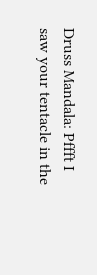Druss Mandala: Pffft I saw your tentacle in the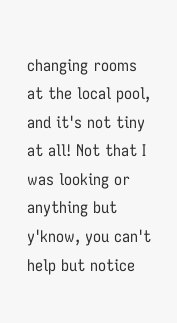changing rooms at the local pool, and it's not tiny at all! Not that I was looking or anything but y'know, you can't help but notice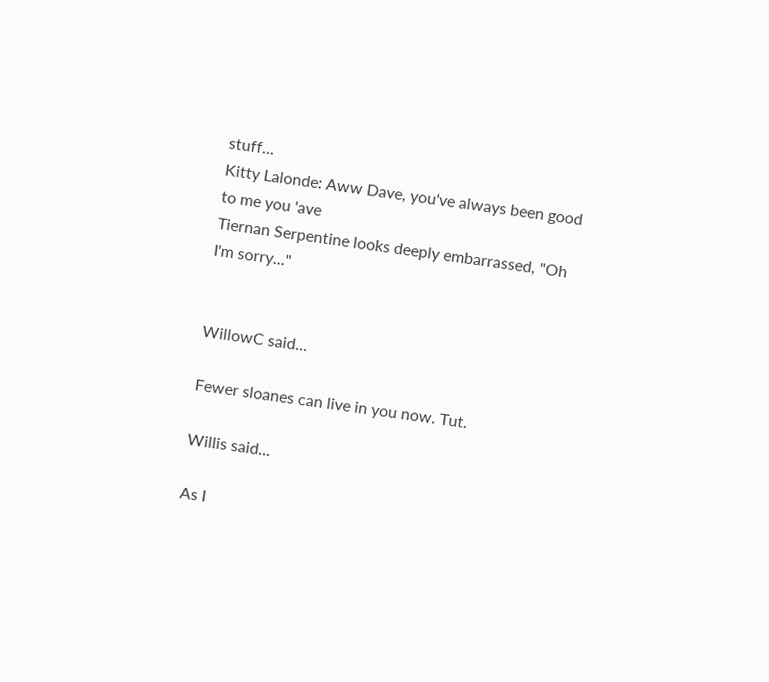stuff...
Kitty Lalonde: Aww Dave, you've always been good to me you 'ave
Tiernan Serpentine looks deeply embarrassed, "Oh I'm sorry..."


WillowC said...

Fewer sloanes can live in you now. Tut.

Willis said...

As I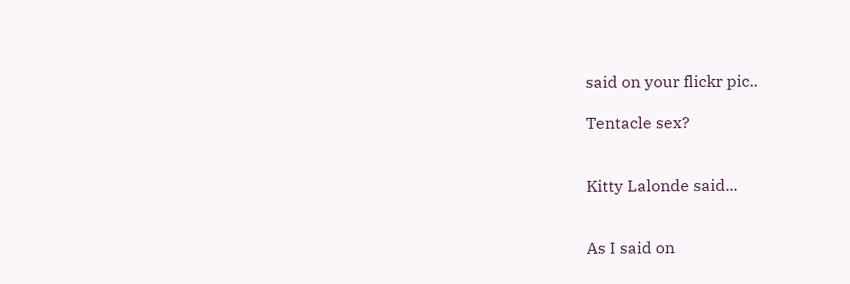said on your flickr pic..

Tentacle sex?


Kitty Lalonde said...


As I said on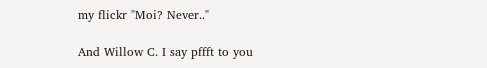my flickr "Moi? Never.."

And Willow C. I say pffft to you